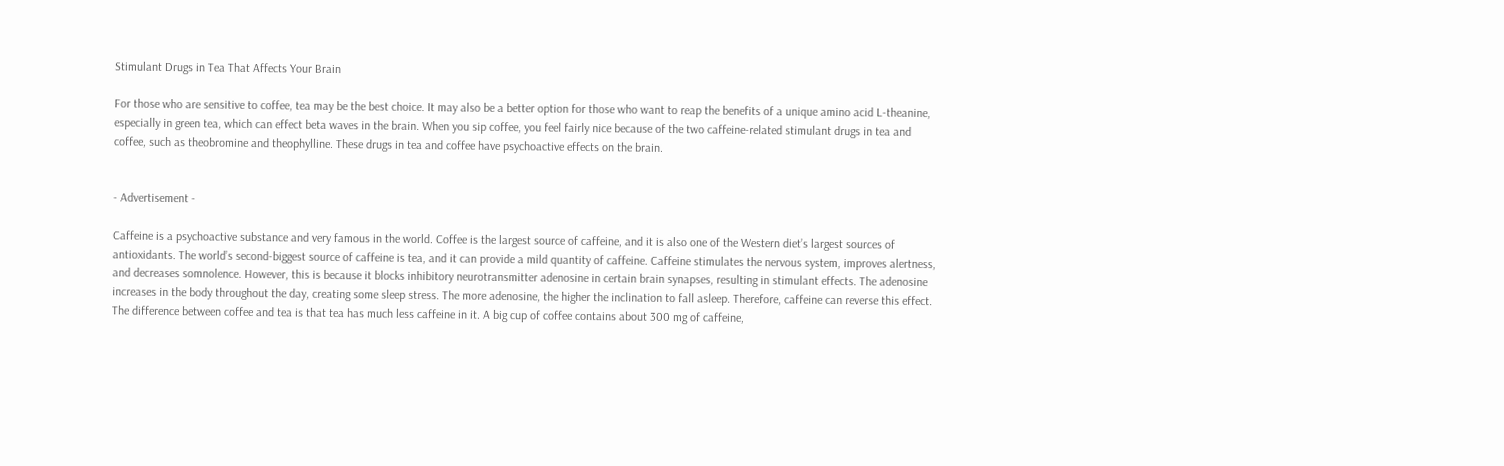Stimulant Drugs in Tea That Affects Your Brain

For those who are sensitive to coffee, tea may be the best choice. It may also be a better option for those who want to reap the benefits of a unique amino acid L-theanine, especially in green tea, which can effect beta waves in the brain. When you sip coffee, you feel fairly nice because of the two caffeine-related stimulant drugs in tea and coffee, such as theobromine and theophylline. These drugs in tea and coffee have psychoactive effects on the brain.


- Advertisement -

Caffeine is a psychoactive substance and very famous in the world. Coffee is the largest source of caffeine, and it is also one of the Western diet’s largest sources of antioxidants. The world’s second-biggest source of caffeine is tea, and it can provide a mild quantity of caffeine. Caffeine stimulates the nervous system, improves alertness, and decreases somnolence. However, this is because it blocks inhibitory neurotransmitter adenosine in certain brain synapses, resulting in stimulant effects. The adenosine increases in the body throughout the day, creating some sleep stress. The more adenosine, the higher the inclination to fall asleep. Therefore, caffeine can reverse this effect. The difference between coffee and tea is that tea has much less caffeine in it. A big cup of coffee contains about 300 mg of caffeine,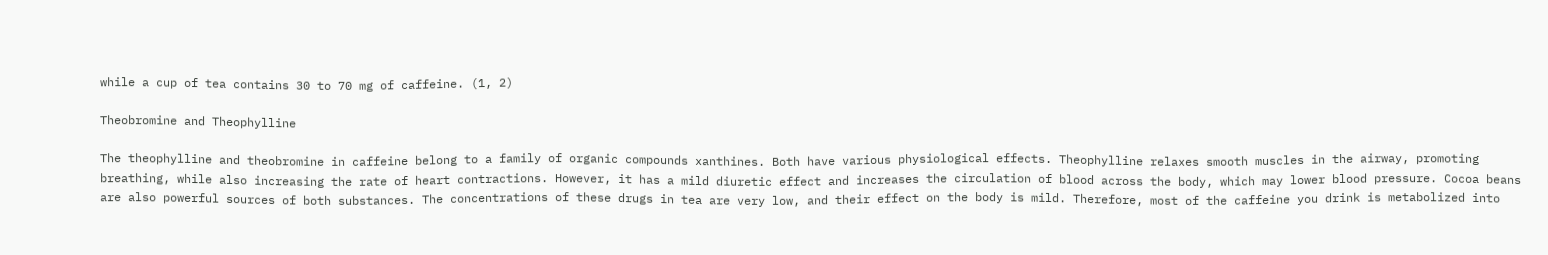while a cup of tea contains 30 to 70 mg of caffeine. (1, 2)

Theobromine and Theophylline

The theophylline and theobromine in caffeine belong to a family of organic compounds xanthines. Both have various physiological effects. Theophylline relaxes smooth muscles in the airway, promoting breathing, while also increasing the rate of heart contractions. However, it has a mild diuretic effect and increases the circulation of blood across the body, which may lower blood pressure. Cocoa beans are also powerful sources of both substances. The concentrations of these drugs in tea are very low, and their effect on the body is mild. Therefore, most of the caffeine you drink is metabolized into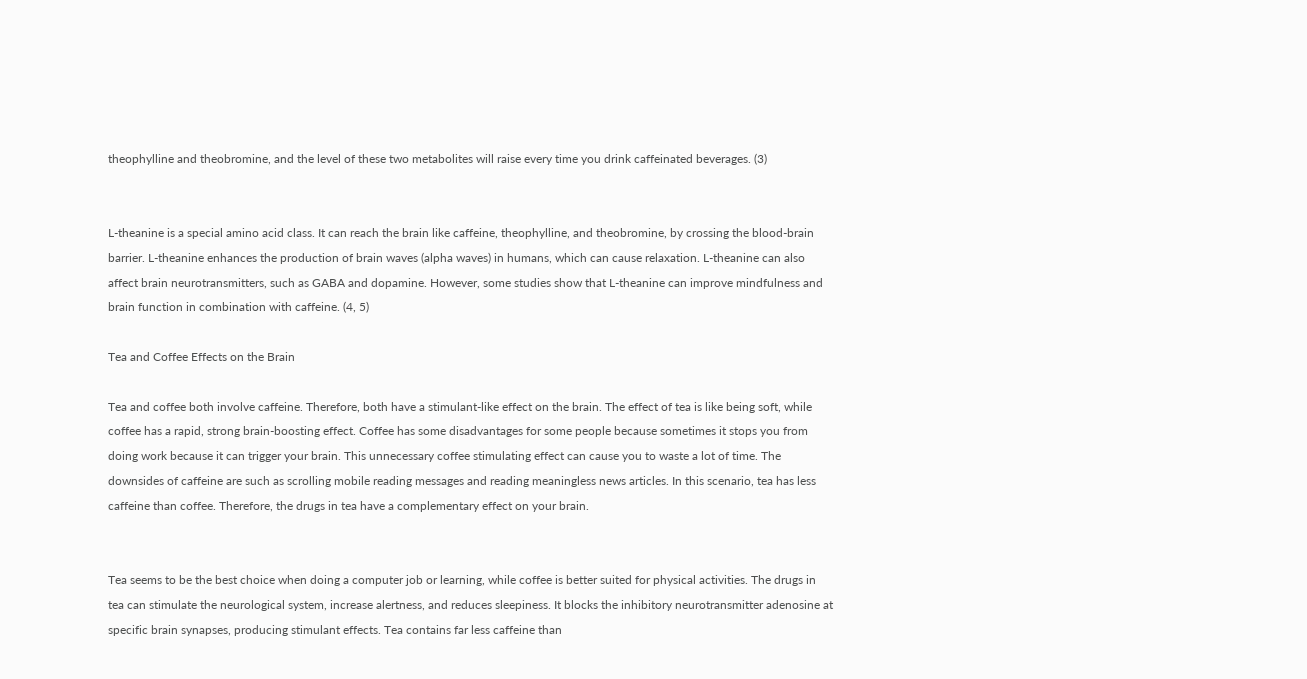theophylline and theobromine, and the level of these two metabolites will raise every time you drink caffeinated beverages. (3)


L-theanine is a special amino acid class. It can reach the brain like caffeine, theophylline, and theobromine, by crossing the blood-brain barrier. L-theanine enhances the production of brain waves (alpha waves) in humans, which can cause relaxation. L-theanine can also affect brain neurotransmitters, such as GABA and dopamine. However, some studies show that L-theanine can improve mindfulness and brain function in combination with caffeine. (4, 5)

Tea and Coffee Effects on the Brain

Tea and coffee both involve caffeine. Therefore, both have a stimulant-like effect on the brain. The effect of tea is like being soft, while coffee has a rapid, strong brain-boosting effect. Coffee has some disadvantages for some people because sometimes it stops you from doing work because it can trigger your brain. This unnecessary coffee stimulating effect can cause you to waste a lot of time. The downsides of caffeine are such as scrolling mobile reading messages and reading meaningless news articles. In this scenario, tea has less caffeine than coffee. Therefore, the drugs in tea have a complementary effect on your brain.


Tea seems to be the best choice when doing a computer job or learning, while coffee is better suited for physical activities. The drugs in tea can stimulate the neurological system, increase alertness, and reduces sleepiness. It blocks the inhibitory neurotransmitter adenosine at specific brain synapses, producing stimulant effects. Tea contains far less caffeine than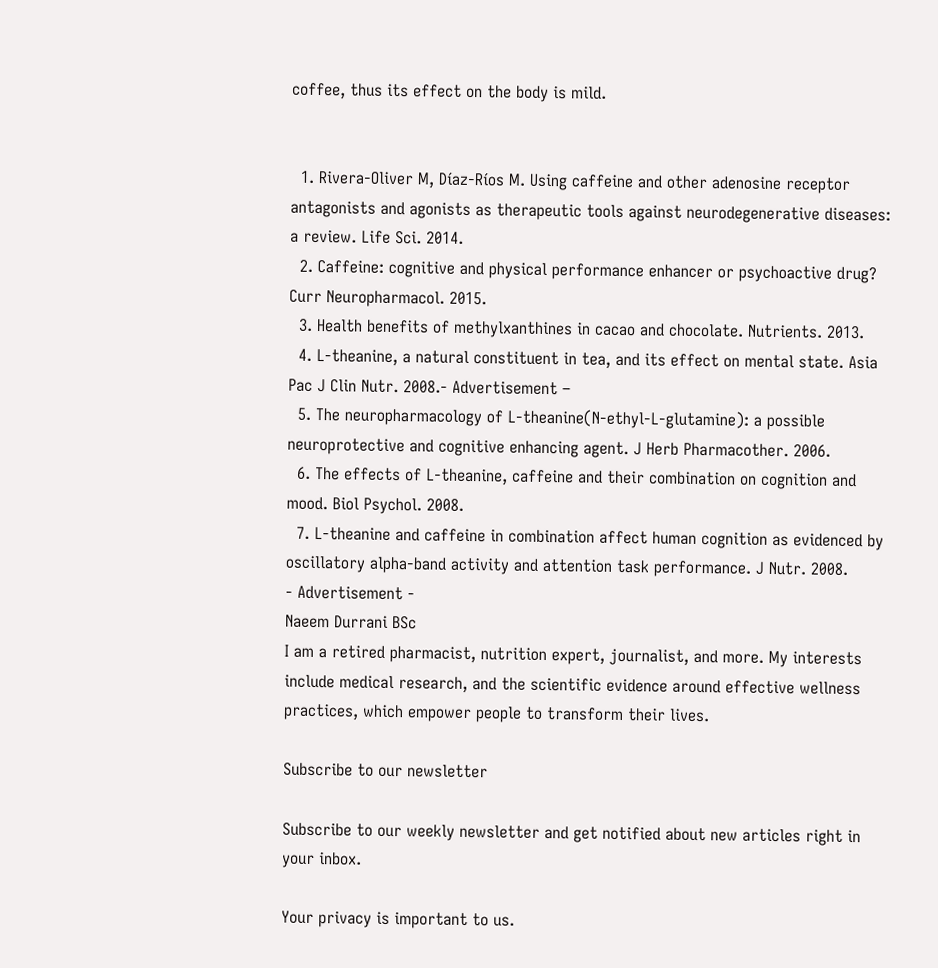coffee, thus its effect on the body is mild.


  1. Rivera-Oliver M, Díaz-Ríos M. Using caffeine and other adenosine receptor antagonists and agonists as therapeutic tools against neurodegenerative diseases: a review. Life Sci. 2014.
  2. Caffeine: cognitive and physical performance enhancer or psychoactive drug? Curr Neuropharmacol. 2015.
  3. Health benefits of methylxanthines in cacao and chocolate. Nutrients. 2013.
  4. L-theanine, a natural constituent in tea, and its effect on mental state. Asia Pac J Clin Nutr. 2008.- Advertisement –
  5. The neuropharmacology of L-theanine(N-ethyl-L-glutamine): a possible neuroprotective and cognitive enhancing agent. J Herb Pharmacother. 2006.
  6. The effects of L-theanine, caffeine and their combination on cognition and mood. Biol Psychol. 2008.
  7. L-theanine and caffeine in combination affect human cognition as evidenced by oscillatory alpha-band activity and attention task performance. J Nutr. 2008.
- Advertisement -
Naeem Durrani BSc
I am a retired pharmacist, nutrition expert, journalist, and more. My interests include medical research, and the scientific evidence around effective wellness practices, which empower people to transform their lives.

Subscribe to our newsletter

Subscribe to our weekly newsletter and get notified about new articles right in your inbox.

Your privacy is important to us.